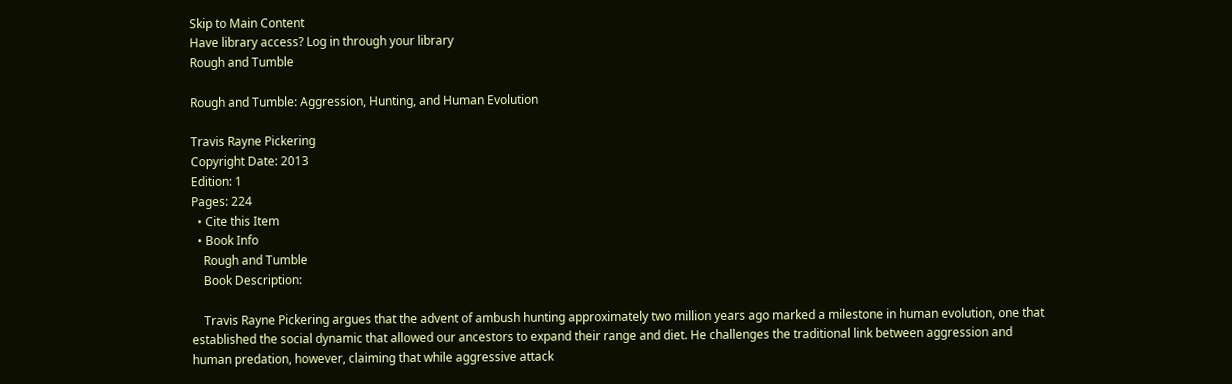Skip to Main Content
Have library access? Log in through your library
Rough and Tumble

Rough and Tumble: Aggression, Hunting, and Human Evolution

Travis Rayne Pickering
Copyright Date: 2013
Edition: 1
Pages: 224
  • Cite this Item
  • Book Info
    Rough and Tumble
    Book Description:

    Travis Rayne Pickering argues that the advent of ambush hunting approximately two million years ago marked a milestone in human evolution, one that established the social dynamic that allowed our ancestors to expand their range and diet. He challenges the traditional link between aggression and human predation, however, claiming that while aggressive attack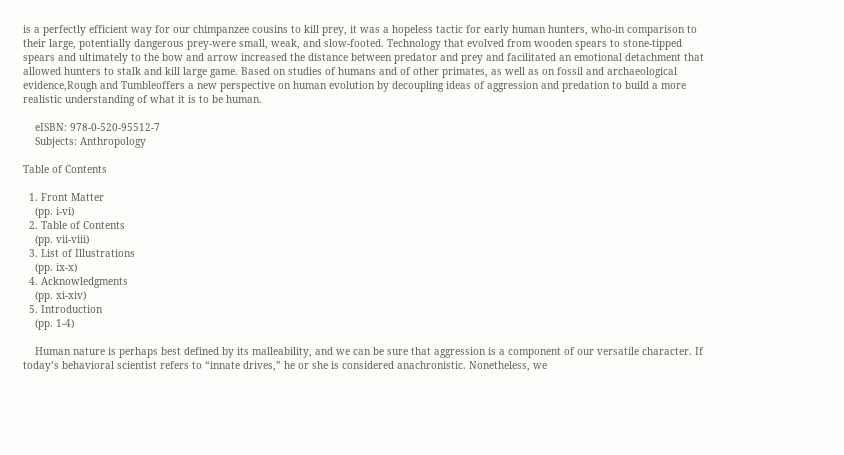is a perfectly efficient way for our chimpanzee cousins to kill prey, it was a hopeless tactic for early human hunters, who-in comparison to their large, potentially dangerous prey-were small, weak, and slow-footed. Technology that evolved from wooden spears to stone-tipped spears and ultimately to the bow and arrow increased the distance between predator and prey and facilitated an emotional detachment that allowed hunters to stalk and kill large game. Based on studies of humans and of other primates, as well as on fossil and archaeological evidence,Rough and Tumbleoffers a new perspective on human evolution by decoupling ideas of aggression and predation to build a more realistic understanding of what it is to be human.

    eISBN: 978-0-520-95512-7
    Subjects: Anthropology

Table of Contents

  1. Front Matter
    (pp. i-vi)
  2. Table of Contents
    (pp. vii-viii)
  3. List of Illustrations
    (pp. ix-x)
  4. Acknowledgments
    (pp. xi-xiv)
  5. Introduction
    (pp. 1-4)

    Human nature is perhaps best defined by its malleability, and we can be sure that aggression is a component of our versatile character. If today’s behavioral scientist refers to “innate drives,” he or she is considered anachronistic. Nonetheless, we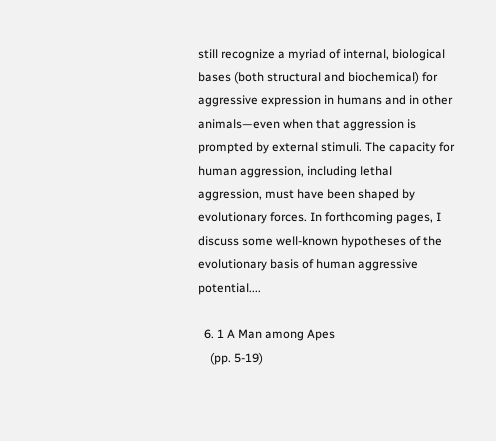still recognize a myriad of internal, biological bases (both structural and biochemical) for aggressive expression in humans and in other animals—even when that aggression is prompted by external stimuli. The capacity for human aggression, including lethal aggression, must have been shaped by evolutionary forces. In forthcoming pages, I discuss some well-known hypotheses of the evolutionary basis of human aggressive potential....

  6. 1 A Man among Apes
    (pp. 5-19)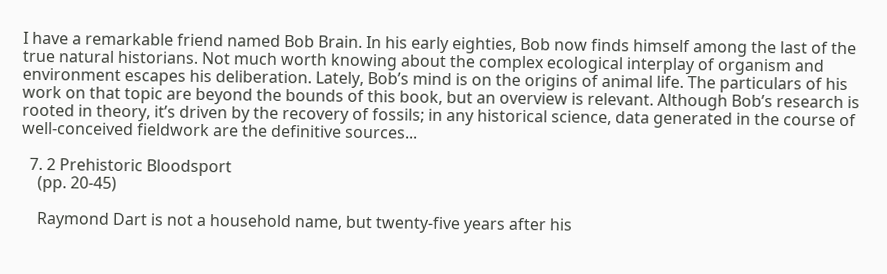I have a remarkable friend named Bob Brain. In his early eighties, Bob now finds himself among the last of the true natural historians. Not much worth knowing about the complex ecological interplay of organism and environment escapes his deliberation. Lately, Bob’s mind is on the origins of animal life. The particulars of his work on that topic are beyond the bounds of this book, but an overview is relevant. Although Bob’s research is rooted in theory, it’s driven by the recovery of fossils; in any historical science, data generated in the course of well-conceived fieldwork are the definitive sources...

  7. 2 Prehistoric Bloodsport
    (pp. 20-45)

    Raymond Dart is not a household name, but twenty-five years after his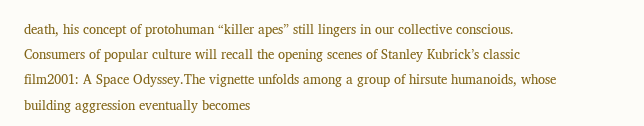death, his concept of protohuman “killer apes” still lingers in our collective conscious. Consumers of popular culture will recall the opening scenes of Stanley Kubrick’s classic film2001: A Space Odyssey.The vignette unfolds among a group of hirsute humanoids, whose building aggression eventually becomes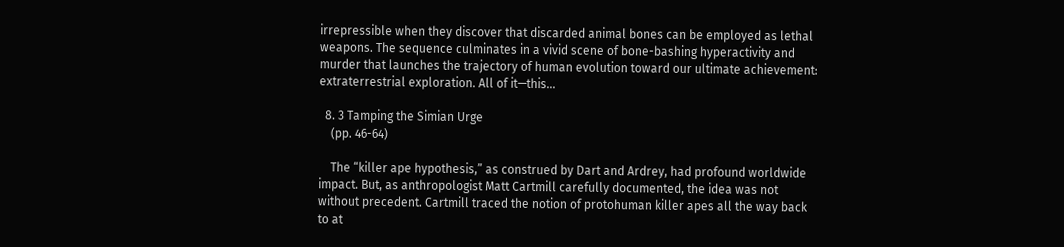irrepressible when they discover that discarded animal bones can be employed as lethal weapons. The sequence culminates in a vivid scene of bone-bashing hyperactivity and murder that launches the trajectory of human evolution toward our ultimate achievement: extraterrestrial exploration. All of it—this...

  8. 3 Tamping the Simian Urge
    (pp. 46-64)

    The “killer ape hypothesis,” as construed by Dart and Ardrey, had profound worldwide impact. But, as anthropologist Matt Cartmill carefully documented, the idea was not without precedent. Cartmill traced the notion of protohuman killer apes all the way back to at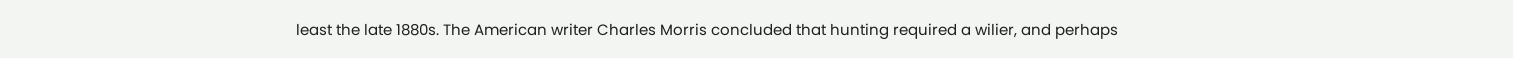least the late 1880s. The American writer Charles Morris concluded that hunting required a wilier, and perhaps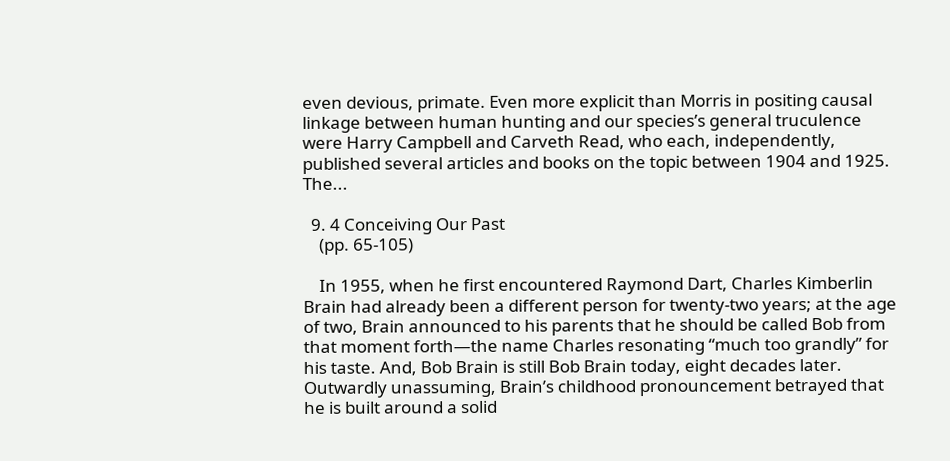even devious, primate. Even more explicit than Morris in positing causal linkage between human hunting and our species’s general truculence were Harry Campbell and Carveth Read, who each, independently, published several articles and books on the topic between 1904 and 1925. The...

  9. 4 Conceiving Our Past
    (pp. 65-105)

    In 1955, when he first encountered Raymond Dart, Charles Kimberlin Brain had already been a different person for twenty-two years; at the age of two, Brain announced to his parents that he should be called Bob from that moment forth—the name Charles resonating “much too grandly” for his taste. And, Bob Brain is still Bob Brain today, eight decades later. Outwardly unassuming, Brain’s childhood pronouncement betrayed that he is built around a solid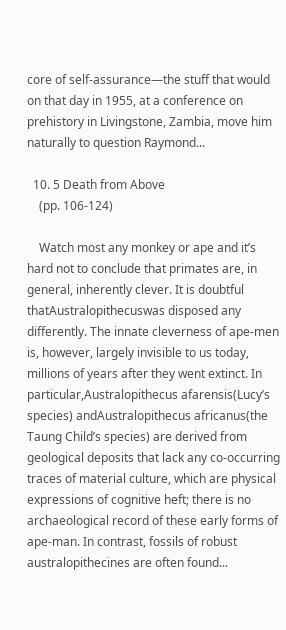core of self-assurance—the stuff that would on that day in 1955, at a conference on prehistory in Livingstone, Zambia, move him naturally to question Raymond...

  10. 5 Death from Above
    (pp. 106-124)

    Watch most any monkey or ape and it’s hard not to conclude that primates are, in general, inherently clever. It is doubtful thatAustralopithecuswas disposed any differently. The innate cleverness of ape-men is, however, largely invisible to us today, millions of years after they went extinct. In particular,Australopithecus afarensis(Lucy’s species) andAustralopithecus africanus(the Taung Child’s species) are derived from geological deposits that lack any co-occurring traces of material culture, which are physical expressions of cognitive heft; there is no archaeological record of these early forms of ape-man. In contrast, fossils of robust australopithecines are often found...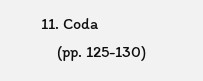11. Coda
    (pp. 125-130)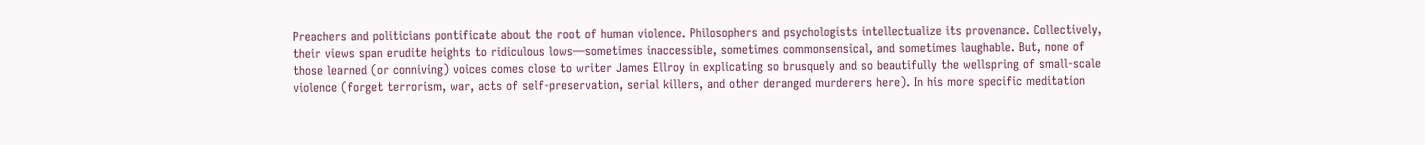Preachers and politicians pontificate about the root of human violence. Philosophers and psychologists intellectualize its provenance. Collectively, their views span erudite heights to ridiculous lows—sometimes inaccessible, sometimes commonsensical, and sometimes laughable. But, none of those learned (or conniving) voices comes close to writer James Ellroy in explicating so brusquely and so beautifully the wellspring of small-scale violence (forget terrorism, war, acts of self-preservation, serial killers, and other deranged murderers here). In his more specific meditation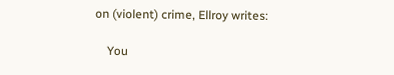on (violent) crime, Ellroy writes:

    You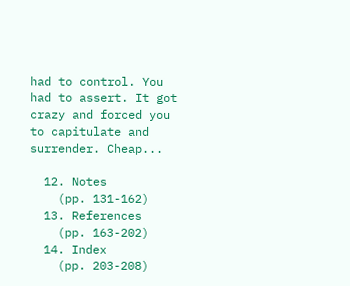had to control. You had to assert. It got crazy and forced you to capitulate and surrender. Cheap...

  12. Notes
    (pp. 131-162)
  13. References
    (pp. 163-202)
  14. Index
    (pp. 203-208)